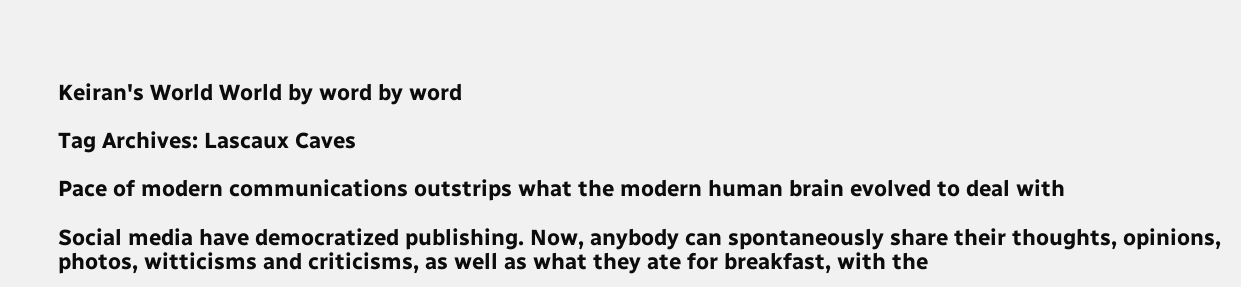Keiran's World World by word by word

Tag Archives: Lascaux Caves

Pace of modern communications outstrips what the modern human brain evolved to deal with

Social media have democratized publishing. Now, anybody can spontaneously share their thoughts, opinions, photos, witticisms and criticisms, as well as what they ate for breakfast, with the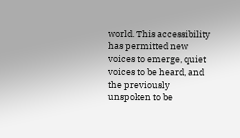world. This accessibility has permitted new voices to emerge, quiet voices to be heard, and the previously unspoken to be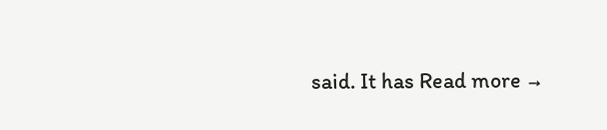said. It has Read more →